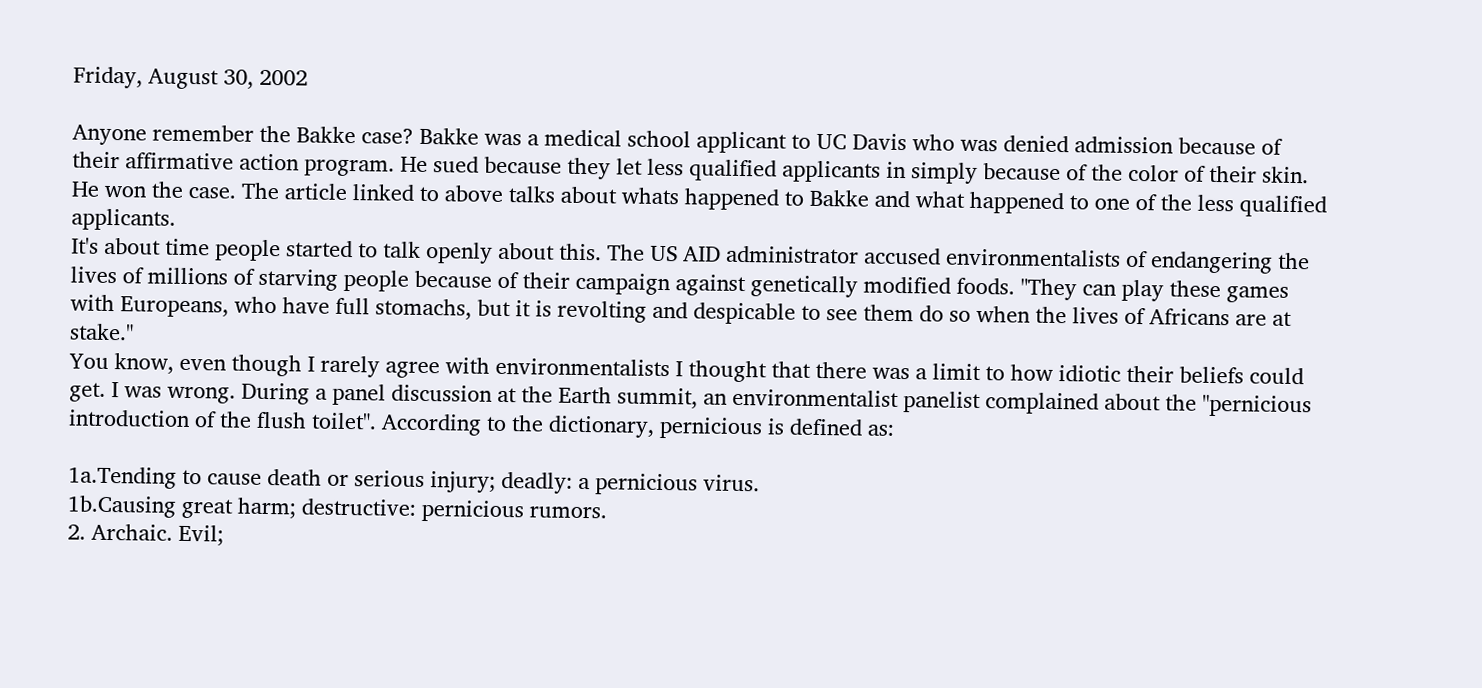Friday, August 30, 2002

Anyone remember the Bakke case? Bakke was a medical school applicant to UC Davis who was denied admission because of their affirmative action program. He sued because they let less qualified applicants in simply because of the color of their skin. He won the case. The article linked to above talks about whats happened to Bakke and what happened to one of the less qualified applicants.
It's about time people started to talk openly about this. The US AID administrator accused environmentalists of endangering the lives of millions of starving people because of their campaign against genetically modified foods. "They can play these games with Europeans, who have full stomachs, but it is revolting and despicable to see them do so when the lives of Africans are at stake."
You know, even though I rarely agree with environmentalists I thought that there was a limit to how idiotic their beliefs could get. I was wrong. During a panel discussion at the Earth summit, an environmentalist panelist complained about the "pernicious introduction of the flush toilet". According to the dictionary, pernicious is defined as:

1a.Tending to cause death or serious injury; deadly: a pernicious virus.
1b.Causing great harm; destructive: pernicious rumors.
2. Archaic. Evil;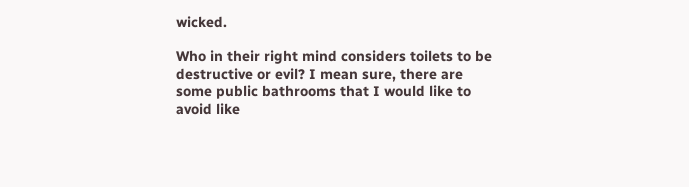wicked.

Who in their right mind considers toilets to be destructive or evil? I mean sure, there are some public bathrooms that I would like to avoid like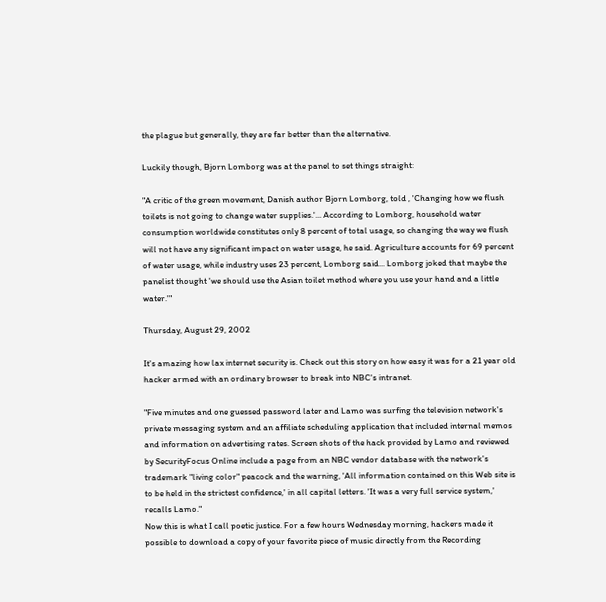the plague but generally, they are far better than the alternative.

Luckily though, Bjorn Lomborg was at the panel to set things straight:

"A critic of the green movement, Danish author Bjorn Lomborg, told , 'Changing how we flush toilets is not going to change water supplies.'... According to Lomborg, household water consumption worldwide constitutes only 8 percent of total usage, so changing the way we flush will not have any significant impact on water usage, he said. Agriculture accounts for 69 percent of water usage, while industry uses 23 percent, Lomborg said... Lomborg joked that maybe the panelist thought 'we should use the Asian toilet method where you use your hand and a little water.'"

Thursday, August 29, 2002

It's amazing how lax internet security is. Check out this story on how easy it was for a 21 year old hacker armed with an ordinary browser to break into NBC's intranet.

"Five minutes and one guessed password later and Lamo was surfing the television network's private messaging system and an affiliate scheduling application that included internal memos and information on advertising rates. Screen shots of the hack provided by Lamo and reviewed by SecurityFocus Online include a page from an NBC vendor database with the network's trademark "living color" peacock and the warning, 'All information contained on this Web site is to be held in the strictest confidence,' in all capital letters. 'It was a very full service system,' recalls Lamo."
Now this is what I call poetic justice. For a few hours Wednesday morning, hackers made it possible to download a copy of your favorite piece of music directly from the Recording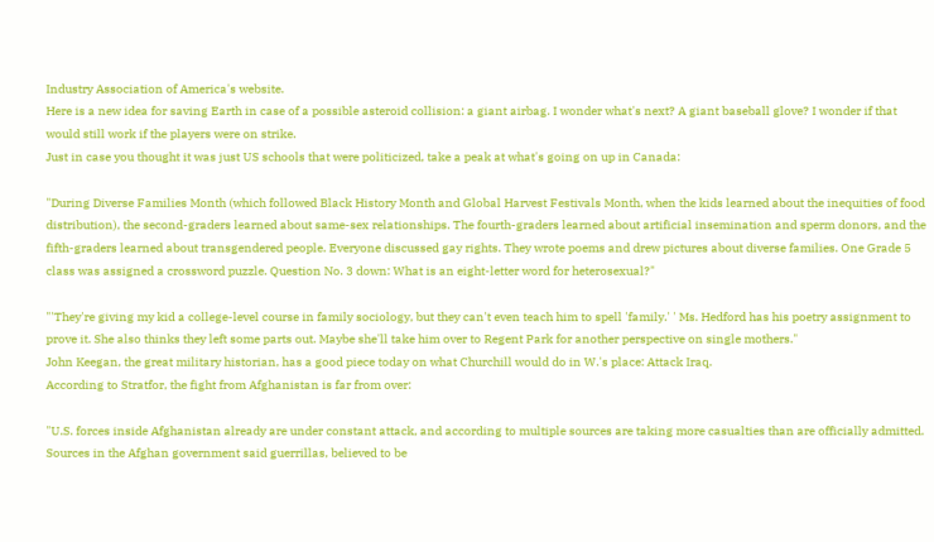Industry Association of America's website.
Here is a new idea for saving Earth in case of a possible asteroid collision: a giant airbag. I wonder what's next? A giant baseball glove? I wonder if that would still work if the players were on strike.
Just in case you thought it was just US schools that were politicized, take a peak at what's going on up in Canada:

"During Diverse Families Month (which followed Black History Month and Global Harvest Festivals Month, when the kids learned about the inequities of food distribution), the second-graders learned about same-sex relationships. The fourth-graders learned about artificial insemination and sperm donors, and the fifth-graders learned about transgendered people. Everyone discussed gay rights. They wrote poems and drew pictures about diverse families. One Grade 5 class was assigned a crossword puzzle. Question No. 3 down: What is an eight-letter word for heterosexual?"

"'They're giving my kid a college-level course in family sociology, but they can't even teach him to spell 'family.' ' Ms. Hedford has his poetry assignment to prove it. She also thinks they left some parts out. Maybe she'll take him over to Regent Park for another perspective on single mothers."
John Keegan, the great military historian, has a good piece today on what Churchill would do in W.'s place: Attack Iraq.
According to Stratfor, the fight from Afghanistan is far from over:

"U.S. forces inside Afghanistan already are under constant attack, and according to multiple sources are taking more casualties than are officially admitted. Sources in the Afghan government said guerrillas, believed to be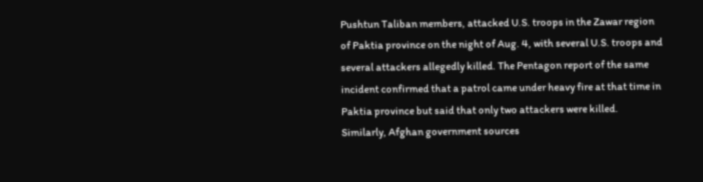Pushtun Taliban members, attacked U.S. troops in the Zawar region of Paktia province on the night of Aug. 4, with several U.S. troops and several attackers allegedly killed. The Pentagon report of the same incident confirmed that a patrol came under heavy fire at that time in Paktia province but said that only two attackers were killed. Similarly, Afghan government sources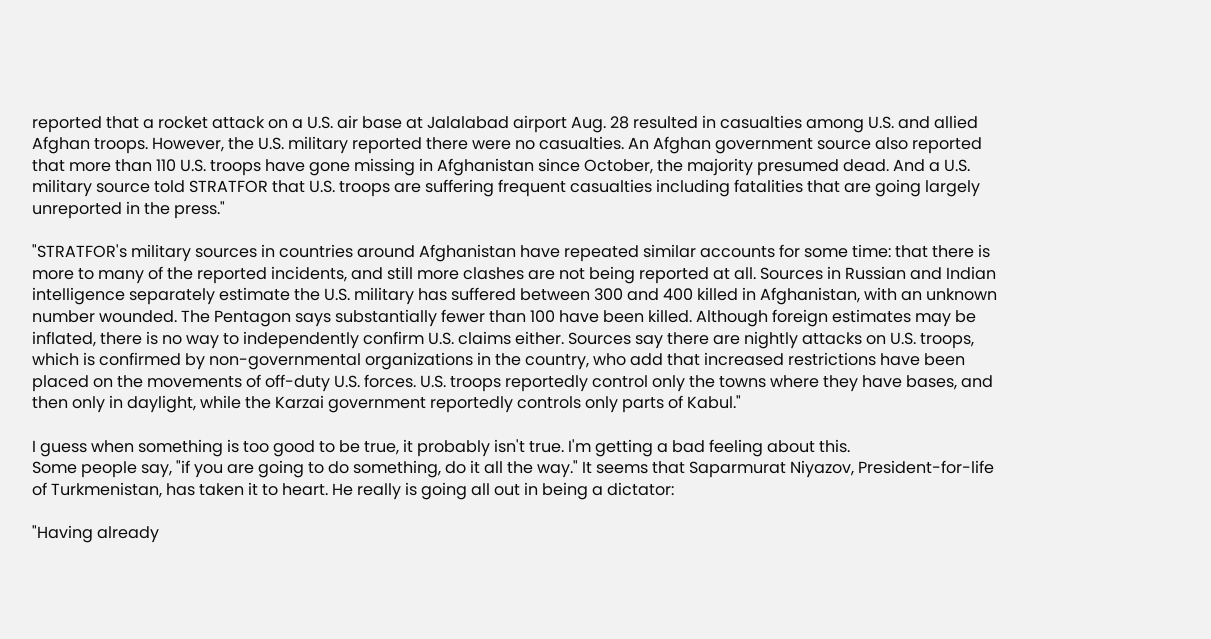reported that a rocket attack on a U.S. air base at Jalalabad airport Aug. 28 resulted in casualties among U.S. and allied Afghan troops. However, the U.S. military reported there were no casualties. An Afghan government source also reported that more than 110 U.S. troops have gone missing in Afghanistan since October, the majority presumed dead. And a U.S. military source told STRATFOR that U.S. troops are suffering frequent casualties including fatalities that are going largely unreported in the press."

"STRATFOR's military sources in countries around Afghanistan have repeated similar accounts for some time: that there is more to many of the reported incidents, and still more clashes are not being reported at all. Sources in Russian and Indian intelligence separately estimate the U.S. military has suffered between 300 and 400 killed in Afghanistan, with an unknown number wounded. The Pentagon says substantially fewer than 100 have been killed. Although foreign estimates may be inflated, there is no way to independently confirm U.S. claims either. Sources say there are nightly attacks on U.S. troops, which is confirmed by non-governmental organizations in the country, who add that increased restrictions have been placed on the movements of off-duty U.S. forces. U.S. troops reportedly control only the towns where they have bases, and then only in daylight, while the Karzai government reportedly controls only parts of Kabul."

I guess when something is too good to be true, it probably isn't true. I'm getting a bad feeling about this.
Some people say, "if you are going to do something, do it all the way." It seems that Saparmurat Niyazov, President-for-life of Turkmenistan, has taken it to heart. He really is going all out in being a dictator:

"Having already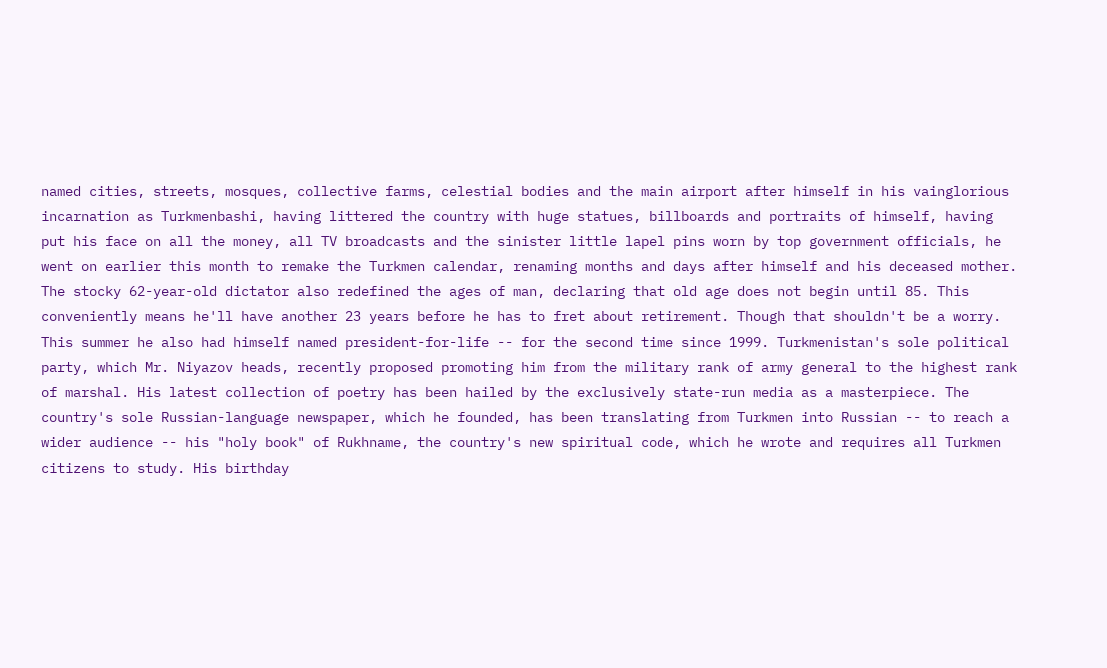named cities, streets, mosques, collective farms, celestial bodies and the main airport after himself in his vainglorious incarnation as Turkmenbashi, having littered the country with huge statues, billboards and portraits of himself, having put his face on all the money, all TV broadcasts and the sinister little lapel pins worn by top government officials, he went on earlier this month to remake the Turkmen calendar, renaming months and days after himself and his deceased mother. The stocky 62-year-old dictator also redefined the ages of man, declaring that old age does not begin until 85. This conveniently means he'll have another 23 years before he has to fret about retirement. Though that shouldn't be a worry. This summer he also had himself named president-for-life -- for the second time since 1999. Turkmenistan's sole political party, which Mr. Niyazov heads, recently proposed promoting him from the military rank of army general to the highest rank of marshal. His latest collection of poetry has been hailed by the exclusively state-run media as a masterpiece. The country's sole Russian-language newspaper, which he founded, has been translating from Turkmen into Russian -- to reach a wider audience -- his "holy book" of Rukhname, the country's new spiritual code, which he wrote and requires all Turkmen citizens to study. His birthday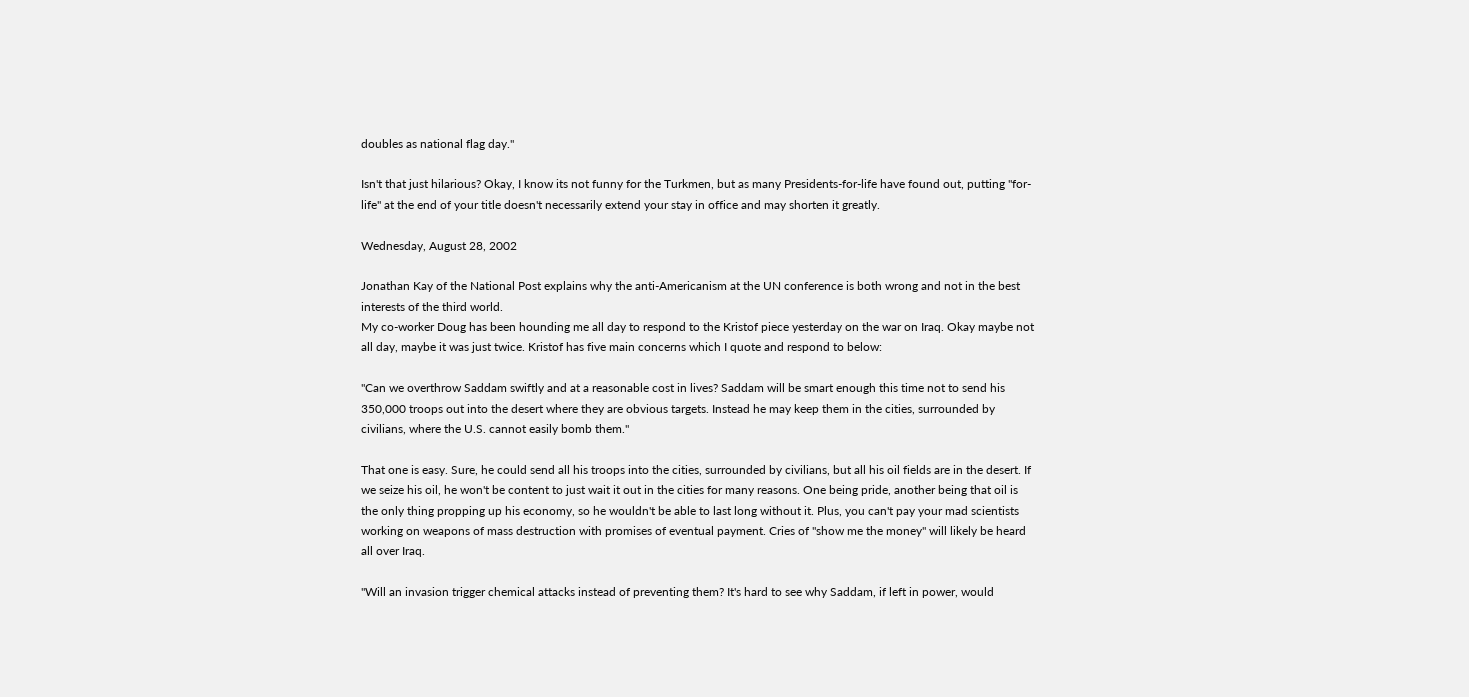doubles as national flag day."

Isn't that just hilarious? Okay, I know its not funny for the Turkmen, but as many Presidents-for-life have found out, putting "for-life" at the end of your title doesn't necessarily extend your stay in office and may shorten it greatly.

Wednesday, August 28, 2002

Jonathan Kay of the National Post explains why the anti-Americanism at the UN conference is both wrong and not in the best interests of the third world.
My co-worker Doug has been hounding me all day to respond to the Kristof piece yesterday on the war on Iraq. Okay maybe not all day, maybe it was just twice. Kristof has five main concerns which I quote and respond to below:

"Can we overthrow Saddam swiftly and at a reasonable cost in lives? Saddam will be smart enough this time not to send his 350,000 troops out into the desert where they are obvious targets. Instead he may keep them in the cities, surrounded by civilians, where the U.S. cannot easily bomb them."

That one is easy. Sure, he could send all his troops into the cities, surrounded by civilians, but all his oil fields are in the desert. If we seize his oil, he won't be content to just wait it out in the cities for many reasons. One being pride, another being that oil is the only thing propping up his economy, so he wouldn't be able to last long without it. Plus, you can't pay your mad scientists working on weapons of mass destruction with promises of eventual payment. Cries of "show me the money" will likely be heard all over Iraq.

"Will an invasion trigger chemical attacks instead of preventing them? It's hard to see why Saddam, if left in power, would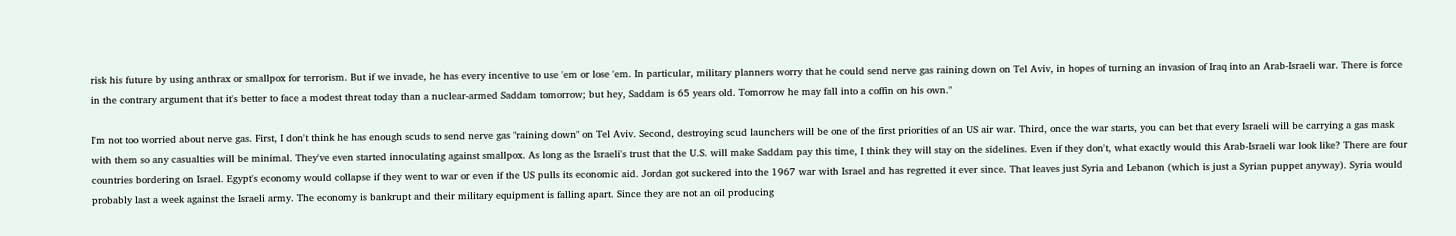risk his future by using anthrax or smallpox for terrorism. But if we invade, he has every incentive to use 'em or lose 'em. In particular, military planners worry that he could send nerve gas raining down on Tel Aviv, in hopes of turning an invasion of Iraq into an Arab-Israeli war. There is force in the contrary argument that it's better to face a modest threat today than a nuclear-armed Saddam tomorrow; but hey, Saddam is 65 years old. Tomorrow he may fall into a coffin on his own."

I'm not too worried about nerve gas. First, I don't think he has enough scuds to send nerve gas "raining down" on Tel Aviv. Second, destroying scud launchers will be one of the first priorities of an US air war. Third, once the war starts, you can bet that every Israeli will be carrying a gas mask with them so any casualties will be minimal. They've even started innoculating against smallpox. As long as the Israeli's trust that the U.S. will make Saddam pay this time, I think they will stay on the sidelines. Even if they don't, what exactly would this Arab-Israeli war look like? There are four countries bordering on Israel. Egypt's economy would collapse if they went to war or even if the US pulls its economic aid. Jordan got suckered into the 1967 war with Israel and has regretted it ever since. That leaves just Syria and Lebanon (which is just a Syrian puppet anyway). Syria would probably last a week against the Israeli army. The economy is bankrupt and their military equipment is falling apart. Since they are not an oil producing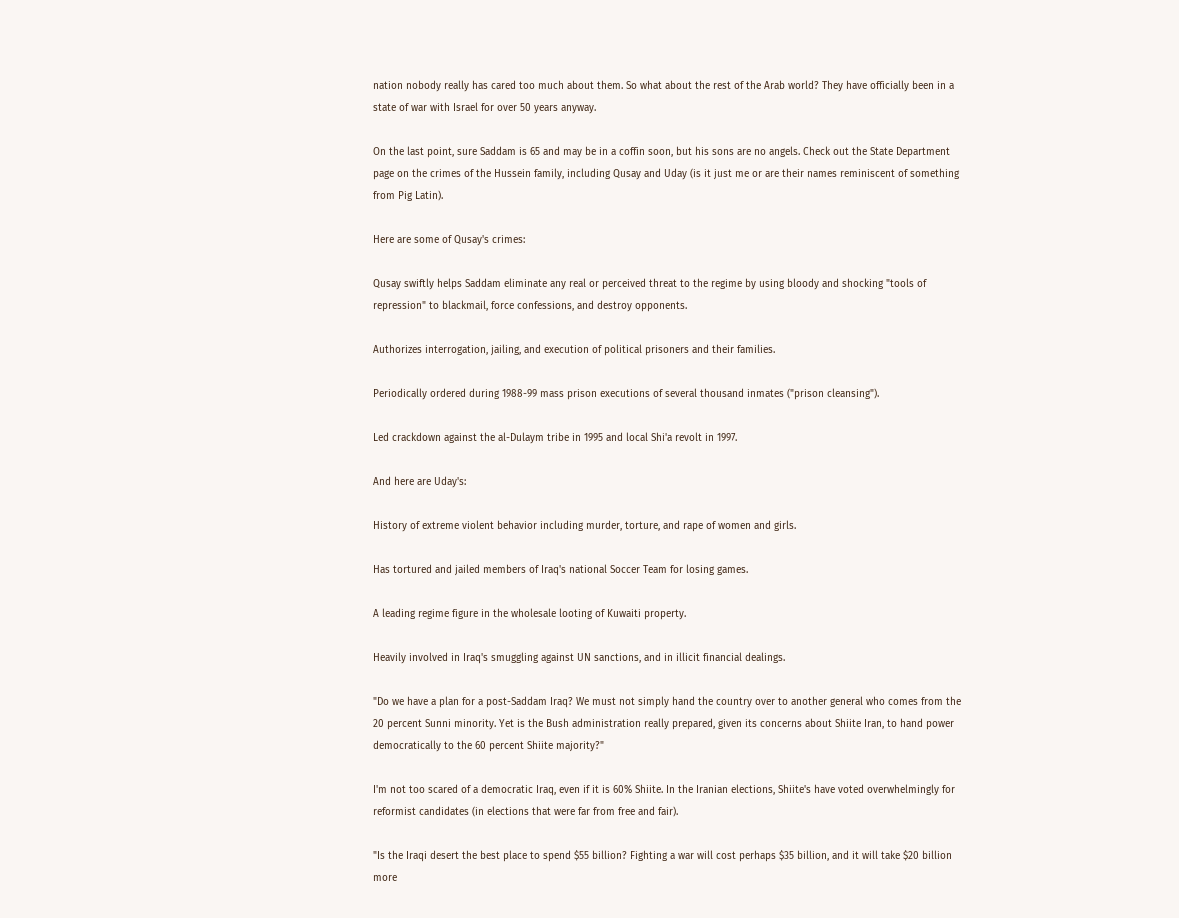nation nobody really has cared too much about them. So what about the rest of the Arab world? They have officially been in a state of war with Israel for over 50 years anyway.

On the last point, sure Saddam is 65 and may be in a coffin soon, but his sons are no angels. Check out the State Department page on the crimes of the Hussein family, including Qusay and Uday (is it just me or are their names reminiscent of something from Pig Latin).

Here are some of Qusay's crimes:

Qusay swiftly helps Saddam eliminate any real or perceived threat to the regime by using bloody and shocking "tools of repression" to blackmail, force confessions, and destroy opponents.

Authorizes interrogation, jailing, and execution of political prisoners and their families.

Periodically ordered during 1988-99 mass prison executions of several thousand inmates ("prison cleansing").

Led crackdown against the al-Dulaym tribe in 1995 and local Shi'a revolt in 1997.

And here are Uday's:

History of extreme violent behavior including murder, torture, and rape of women and girls.

Has tortured and jailed members of Iraq's national Soccer Team for losing games.

A leading regime figure in the wholesale looting of Kuwaiti property.

Heavily involved in Iraq's smuggling against UN sanctions, and in illicit financial dealings.

"Do we have a plan for a post-Saddam Iraq? We must not simply hand the country over to another general who comes from the 20 percent Sunni minority. Yet is the Bush administration really prepared, given its concerns about Shiite Iran, to hand power democratically to the 60 percent Shiite majority?"

I'm not too scared of a democratic Iraq, even if it is 60% Shiite. In the Iranian elections, Shiite's have voted overwhelmingly for reformist candidates (in elections that were far from free and fair).

"Is the Iraqi desert the best place to spend $55 billion? Fighting a war will cost perhaps $35 billion, and it will take $20 billion more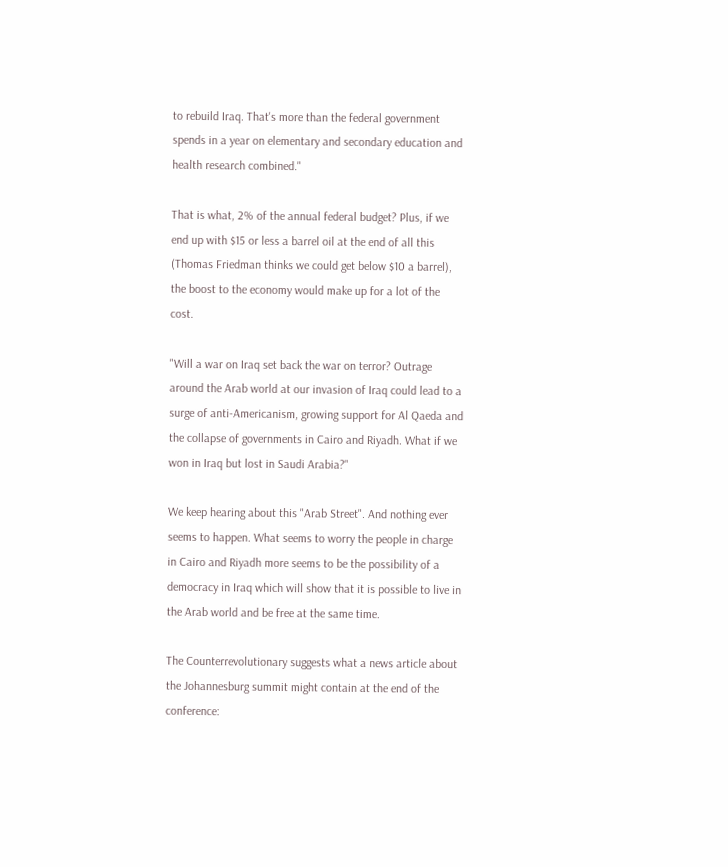to rebuild Iraq. That's more than the federal government spends in a year on elementary and secondary education and health research combined."

That is what, 2% of the annual federal budget? Plus, if we end up with $15 or less a barrel oil at the end of all this (Thomas Friedman thinks we could get below $10 a barrel), the boost to the economy would make up for a lot of the cost.

"Will a war on Iraq set back the war on terror? Outrage around the Arab world at our invasion of Iraq could lead to a surge of anti-Americanism, growing support for Al Qaeda and the collapse of governments in Cairo and Riyadh. What if we won in Iraq but lost in Saudi Arabia?"

We keep hearing about this "Arab Street". And nothing ever seems to happen. What seems to worry the people in charge in Cairo and Riyadh more seems to be the possibility of a democracy in Iraq which will show that it is possible to live in the Arab world and be free at the same time.

The Counterrevolutionary suggests what a news article about the Johannesburg summit might contain at the end of the conference: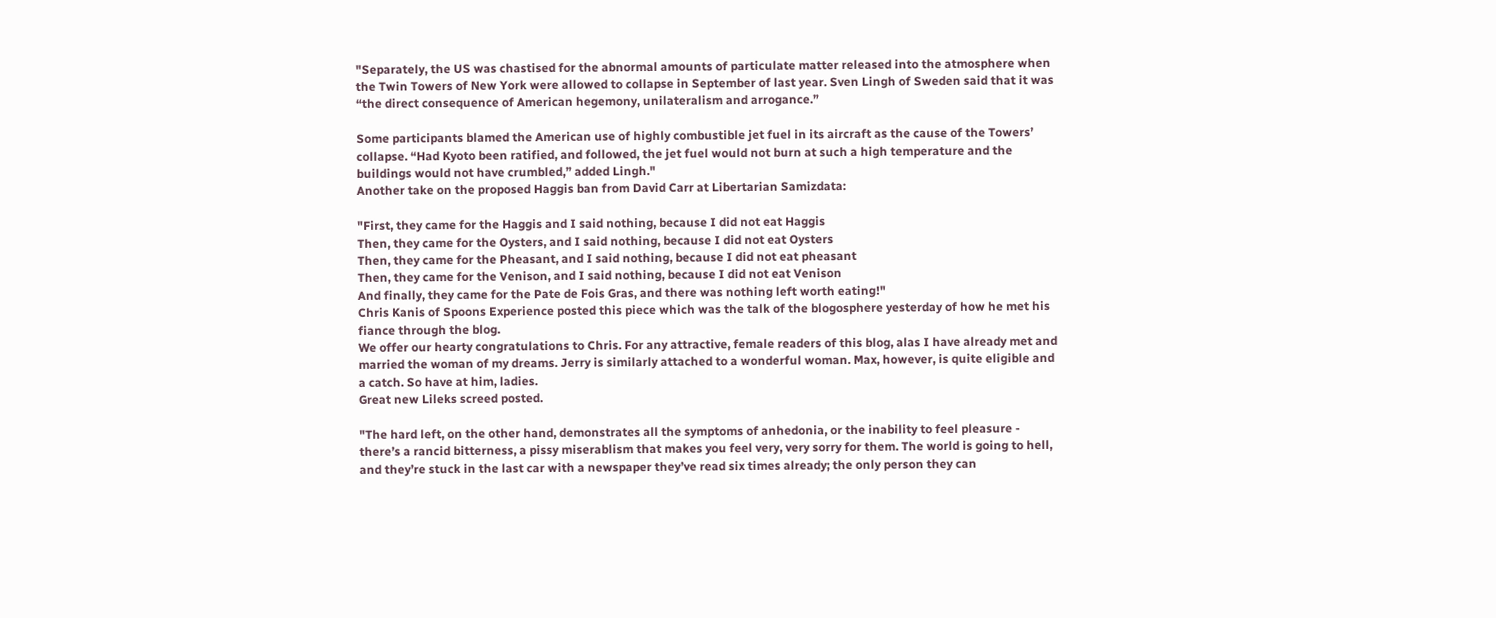"Separately, the US was chastised for the abnormal amounts of particulate matter released into the atmosphere when the Twin Towers of New York were allowed to collapse in September of last year. Sven Lingh of Sweden said that it was “the direct consequence of American hegemony, unilateralism and arrogance.”

Some participants blamed the American use of highly combustible jet fuel in its aircraft as the cause of the Towers’ collapse. “Had Kyoto been ratified, and followed, the jet fuel would not burn at such a high temperature and the buildings would not have crumbled,” added Lingh."
Another take on the proposed Haggis ban from David Carr at Libertarian Samizdata:

"First, they came for the Haggis and I said nothing, because I did not eat Haggis
Then, they came for the Oysters, and I said nothing, because I did not eat Oysters
Then, they came for the Pheasant, and I said nothing, because I did not eat pheasant
Then, they came for the Venison, and I said nothing, because I did not eat Venison
And finally, they came for the Pate de Fois Gras, and there was nothing left worth eating!"
Chris Kanis of Spoons Experience posted this piece which was the talk of the blogosphere yesterday of how he met his fiance through the blog.
We offer our hearty congratulations to Chris. For any attractive, female readers of this blog, alas I have already met and married the woman of my dreams. Jerry is similarly attached to a wonderful woman. Max, however, is quite eligible and a catch. So have at him, ladies.
Great new Lileks screed posted.

"The hard left, on the other hand, demonstrates all the symptoms of anhedonia, or the inability to feel pleasure - there’s a rancid bitterness, a pissy miserablism that makes you feel very, very sorry for them. The world is going to hell, and they’re stuck in the last car with a newspaper they’ve read six times already; the only person they can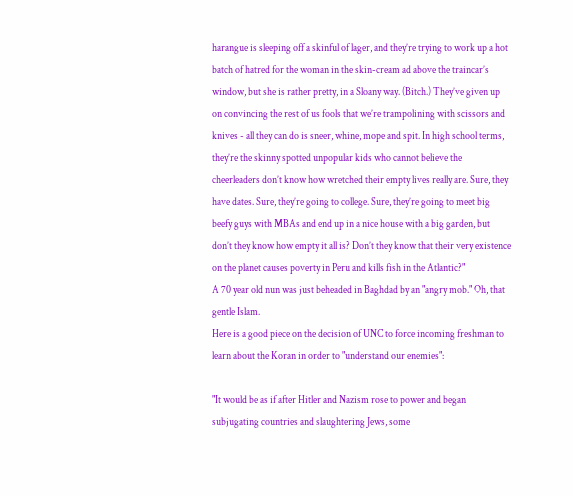harangue is sleeping off a skinful of lager, and they’re trying to work up a hot batch of hatred for the woman in the skin-cream ad above the traincar’s window, but she is rather pretty, in a Sloany way. (Bitch.) They’ve given up on convincing the rest of us fools that we’re trampolining with scissors and knives - all they can do is sneer, whine, mope and spit. In high school terms, they’re the skinny spotted unpopular kids who cannot believe the cheerleaders don’t know how wretched their empty lives really are. Sure, they have dates. Sure, they’re going to college. Sure, they’re going to meet big beefy guys with MBAs and end up in a nice house with a big garden, but don’t they know how empty it all is? Don’t they know that their very existence on the planet causes poverty in Peru and kills fish in the Atlantic?"
A 70 year old nun was just beheaded in Baghdad by an "angry mob." Oh, that gentle Islam.
Here is a good piece on the decision of UNC to force incoming freshman to learn about the Koran in order to "understand our enemies":

"It would be as if after Hitler and Nazism rose to power and began subjugating countries and slaughtering Jews, some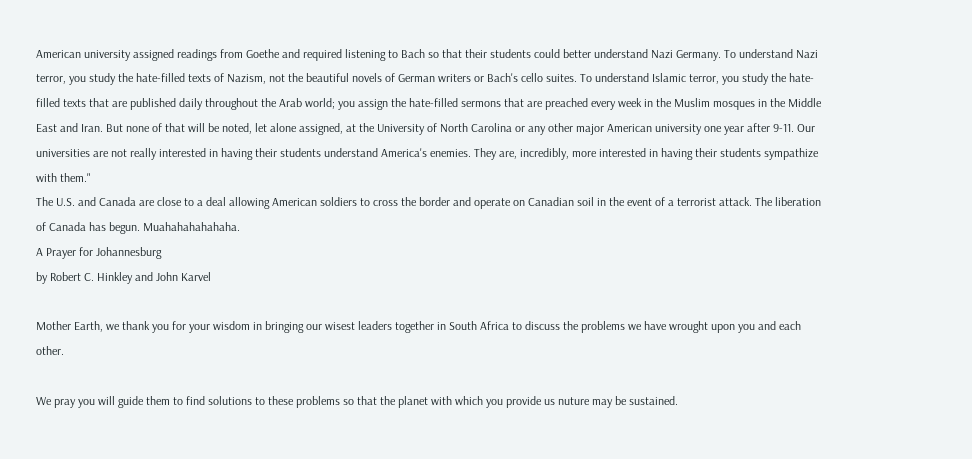American university assigned readings from Goethe and required listening to Bach so that their students could better understand Nazi Germany. To understand Nazi terror, you study the hate-filled texts of Nazism, not the beautiful novels of German writers or Bach's cello suites. To understand Islamic terror, you study the hate-filled texts that are published daily throughout the Arab world; you assign the hate-filled sermons that are preached every week in the Muslim mosques in the Middle East and Iran. But none of that will be noted, let alone assigned, at the University of North Carolina or any other major American university one year after 9-11. Our universities are not really interested in having their students understand America's enemies. They are, incredibly, more interested in having their students sympathize with them."
The U.S. and Canada are close to a deal allowing American soldiers to cross the border and operate on Canadian soil in the event of a terrorist attack. The liberation of Canada has begun. Muahahahahahaha.
A Prayer for Johannesburg
by Robert C. Hinkley and John Karvel

Mother Earth, we thank you for your wisdom in bringing our wisest leaders together in South Africa to discuss the problems we have wrought upon you and each other.

We pray you will guide them to find solutions to these problems so that the planet with which you provide us nuture may be sustained.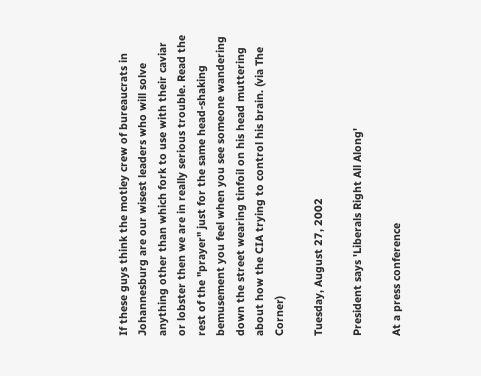If these guys think the motley crew of bureaucrats in Johannesburg are our wisest leaders who will solve anything other than which fork to use with their caviar or lobster then we are in really serious trouble. Read the rest of the "prayer" just for the same head-shaking bemusement you feel when you see someone wandering down the street wearing tinfoil on his head muttering about how the CIA trying to control his brain. (via The Corner)

Tuesday, August 27, 2002

President says 'Liberals Right All Along'

At a press conference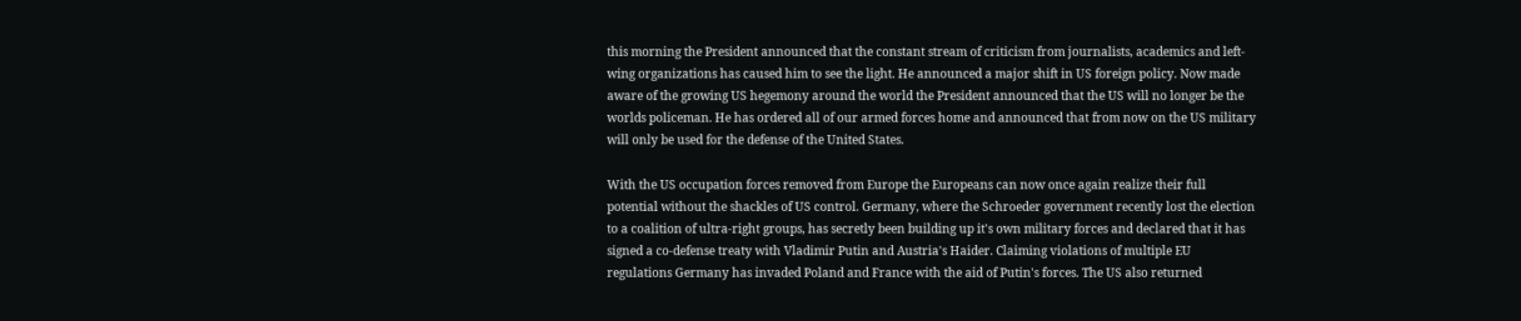this morning the President announced that the constant stream of criticism from journalists, academics and left-wing organizations has caused him to see the light. He announced a major shift in US foreign policy. Now made aware of the growing US hegemony around the world the President announced that the US will no longer be the worlds policeman. He has ordered all of our armed forces home and announced that from now on the US military will only be used for the defense of the United States.

With the US occupation forces removed from Europe the Europeans can now once again realize their full potential without the shackles of US control. Germany, where the Schroeder government recently lost the election to a coalition of ultra-right groups, has secretly been building up it's own military forces and declared that it has signed a co-defense treaty with Vladimir Putin and Austria's Haider. Claiming violations of multiple EU regulations Germany has invaded Poland and France with the aid of Putin's forces. The US also returned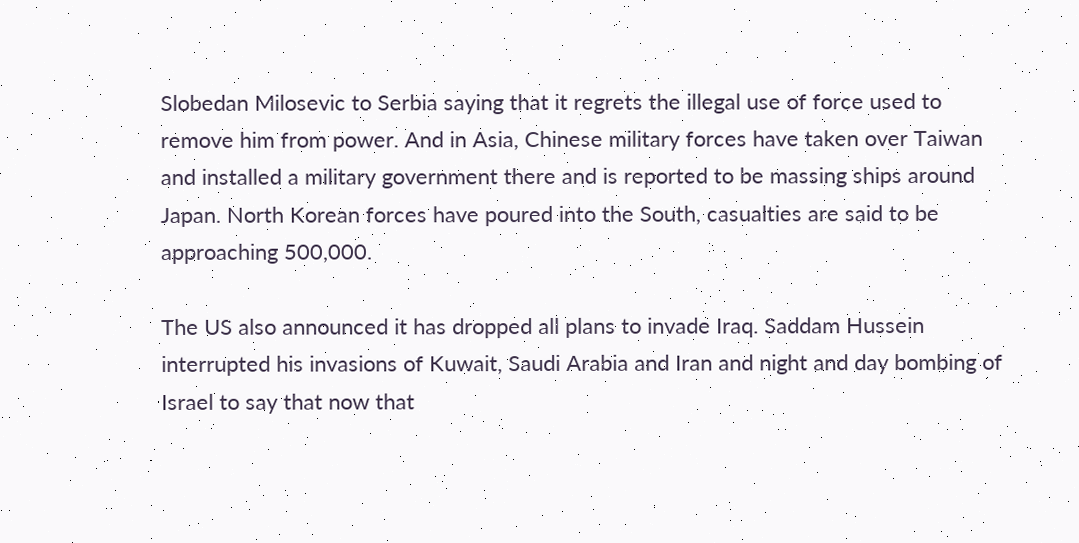Slobedan Milosevic to Serbia saying that it regrets the illegal use of force used to remove him from power. And in Asia, Chinese military forces have taken over Taiwan and installed a military government there and is reported to be massing ships around Japan. North Korean forces have poured into the South, casualties are said to be approaching 500,000.

The US also announced it has dropped all plans to invade Iraq. Saddam Hussein interrupted his invasions of Kuwait, Saudi Arabia and Iran and night and day bombing of Israel to say that now that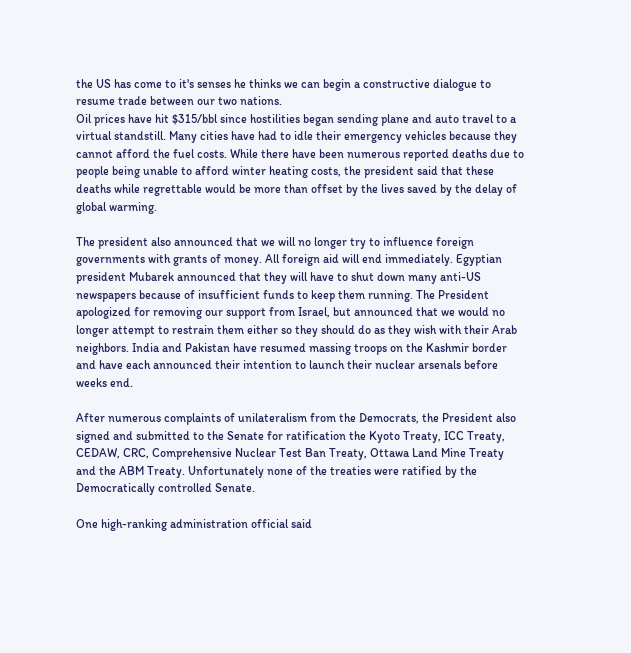the US has come to it's senses he thinks we can begin a constructive dialogue to resume trade between our two nations.
Oil prices have hit $315/bbl since hostilities began sending plane and auto travel to a virtual standstill. Many cities have had to idle their emergency vehicles because they cannot afford the fuel costs. While there have been numerous reported deaths due to people being unable to afford winter heating costs, the president said that these deaths while regrettable would be more than offset by the lives saved by the delay of global warming.

The president also announced that we will no longer try to influence foreign governments with grants of money. All foreign aid will end immediately. Egyptian president Mubarek announced that they will have to shut down many anti-US newspapers because of insufficient funds to keep them running. The President apologized for removing our support from Israel, but announced that we would no longer attempt to restrain them either so they should do as they wish with their Arab neighbors. India and Pakistan have resumed massing troops on the Kashmir border and have each announced their intention to launch their nuclear arsenals before weeks end.

After numerous complaints of unilateralism from the Democrats, the President also signed and submitted to the Senate for ratification the Kyoto Treaty, ICC Treaty, CEDAW, CRC, Comprehensive Nuclear Test Ban Treaty, Ottawa Land Mine Treaty and the ABM Treaty. Unfortunately none of the treaties were ratified by the Democratically controlled Senate.

One high-ranking administration official said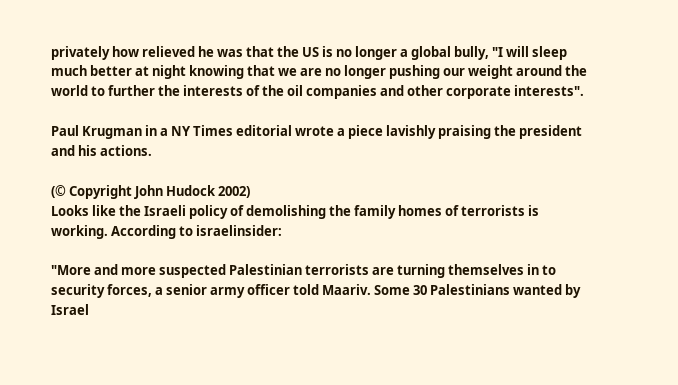privately how relieved he was that the US is no longer a global bully, "I will sleep much better at night knowing that we are no longer pushing our weight around the world to further the interests of the oil companies and other corporate interests".

Paul Krugman in a NY Times editorial wrote a piece lavishly praising the president and his actions.

(© Copyright John Hudock 2002)
Looks like the Israeli policy of demolishing the family homes of terrorists is working. According to israelinsider:

"More and more suspected Palestinian terrorists are turning themselves in to security forces, a senior army officer told Maariv. Some 30 Palestinians wanted by Israel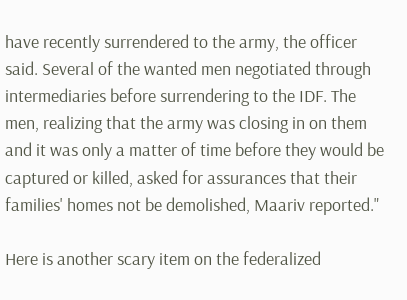have recently surrendered to the army, the officer said. Several of the wanted men negotiated through intermediaries before surrendering to the IDF. The men, realizing that the army was closing in on them and it was only a matter of time before they would be captured or killed, asked for assurances that their families' homes not be demolished, Maariv reported."

Here is another scary item on the federalized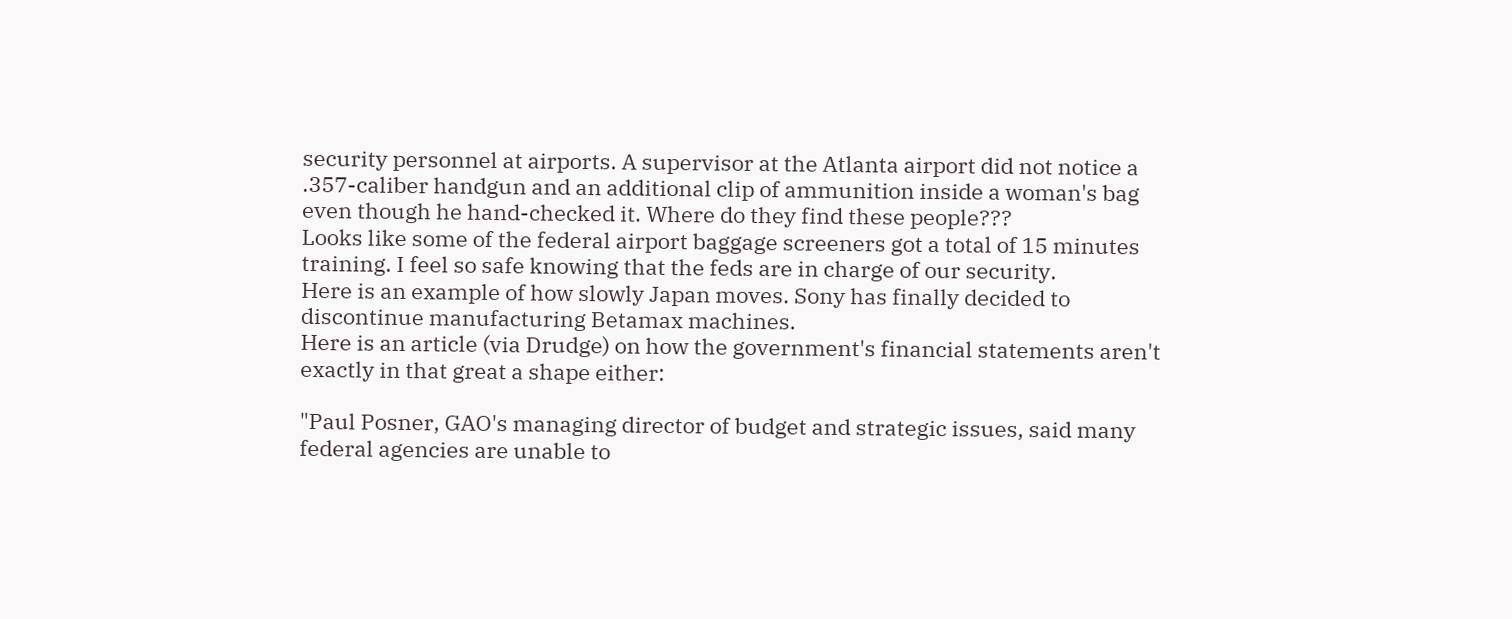security personnel at airports. A supervisor at the Atlanta airport did not notice a .357-caliber handgun and an additional clip of ammunition inside a woman's bag even though he hand-checked it. Where do they find these people???
Looks like some of the federal airport baggage screeners got a total of 15 minutes training. I feel so safe knowing that the feds are in charge of our security.
Here is an example of how slowly Japan moves. Sony has finally decided to discontinue manufacturing Betamax machines.
Here is an article (via Drudge) on how the government's financial statements aren't exactly in that great a shape either:

"Paul Posner, GAO's managing director of budget and strategic issues, said many federal agencies are unable to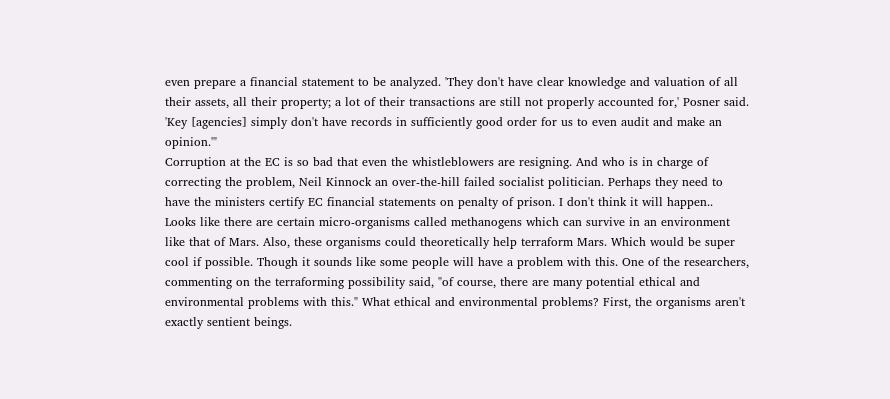even prepare a financial statement to be analyzed. 'They don't have clear knowledge and valuation of all their assets, all their property; a lot of their transactions are still not properly accounted for,' Posner said. 'Key [agencies] simply don't have records in sufficiently good order for us to even audit and make an opinion.'"
Corruption at the EC is so bad that even the whistleblowers are resigning. And who is in charge of correcting the problem, Neil Kinnock an over-the-hill failed socialist politician. Perhaps they need to have the ministers certify EC financial statements on penalty of prison. I don't think it will happen..
Looks like there are certain micro-organisms called methanogens which can survive in an environment like that of Mars. Also, these organisms could theoretically help terraform Mars. Which would be super cool if possible. Though it sounds like some people will have a problem with this. One of the researchers, commenting on the terraforming possibility said, "of course, there are many potential ethical and environmental problems with this." What ethical and environmental problems? First, the organisms aren't exactly sentient beings.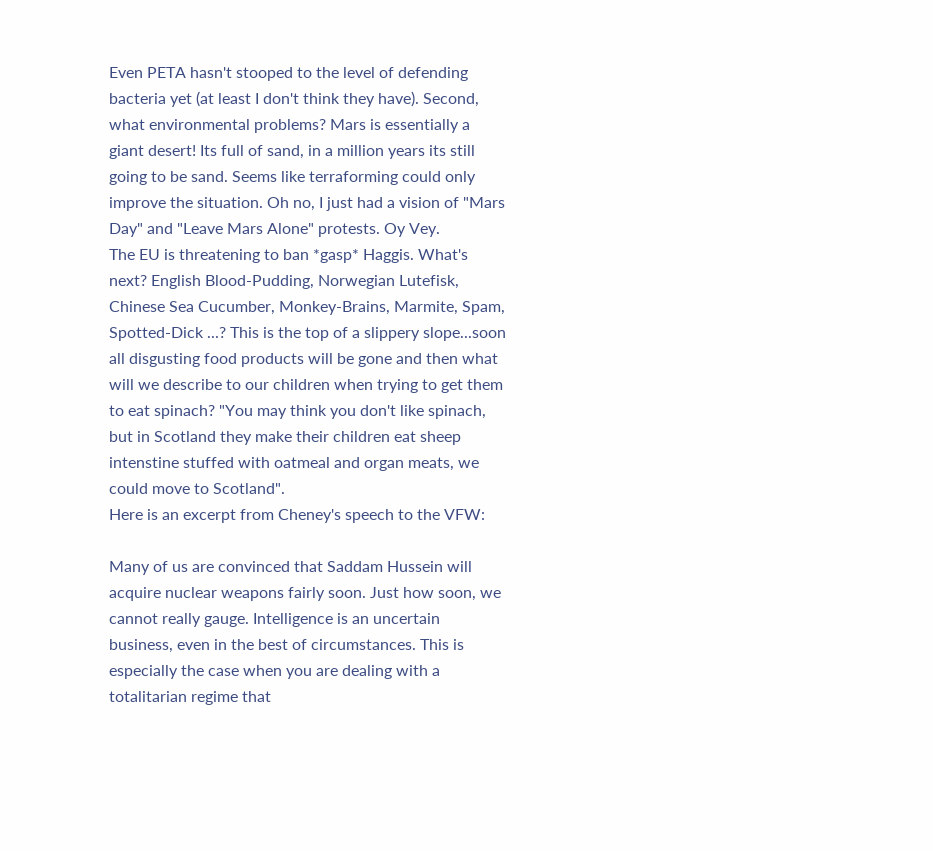Even PETA hasn't stooped to the level of defending bacteria yet (at least I don't think they have). Second, what environmental problems? Mars is essentially a giant desert! Its full of sand, in a million years its still going to be sand. Seems like terraforming could only improve the situation. Oh no, I just had a vision of "Mars Day" and "Leave Mars Alone" protests. Oy Vey.
The EU is threatening to ban *gasp* Haggis. What's next? English Blood-Pudding, Norwegian Lutefisk, Chinese Sea Cucumber, Monkey-Brains, Marmite, Spam, Spotted-Dick ...? This is the top of a slippery slope...soon all disgusting food products will be gone and then what will we describe to our children when trying to get them to eat spinach? "You may think you don't like spinach, but in Scotland they make their children eat sheep intenstine stuffed with oatmeal and organ meats, we could move to Scotland".
Here is an excerpt from Cheney's speech to the VFW:

Many of us are convinced that Saddam Hussein will acquire nuclear weapons fairly soon. Just how soon, we cannot really gauge. Intelligence is an uncertain business, even in the best of circumstances. This is especially the case when you are dealing with a totalitarian regime that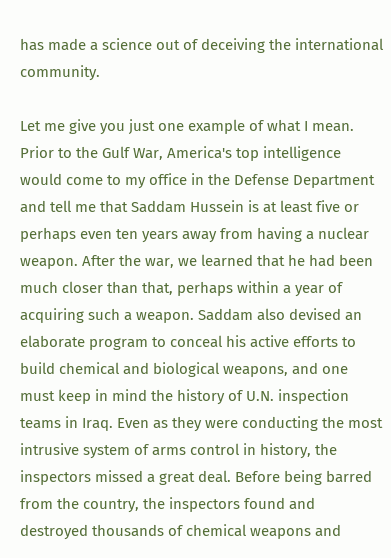has made a science out of deceiving the international community.

Let me give you just one example of what I mean. Prior to the Gulf War, America's top intelligence would come to my office in the Defense Department and tell me that Saddam Hussein is at least five or perhaps even ten years away from having a nuclear weapon. After the war, we learned that he had been much closer than that, perhaps within a year of acquiring such a weapon. Saddam also devised an elaborate program to conceal his active efforts to build chemical and biological weapons, and one must keep in mind the history of U.N. inspection teams in Iraq. Even as they were conducting the most intrusive system of arms control in history, the inspectors missed a great deal. Before being barred from the country, the inspectors found and destroyed thousands of chemical weapons and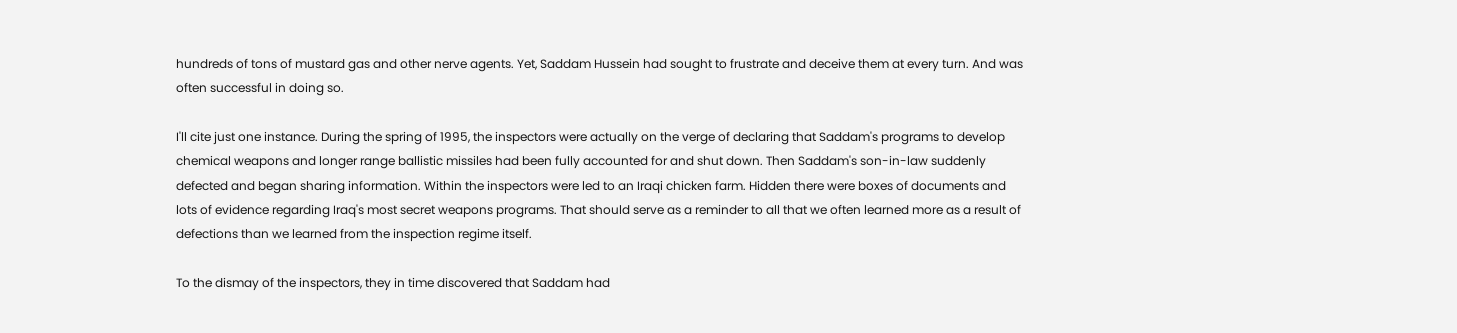hundreds of tons of mustard gas and other nerve agents. Yet, Saddam Hussein had sought to frustrate and deceive them at every turn. And was often successful in doing so.

I'll cite just one instance. During the spring of 1995, the inspectors were actually on the verge of declaring that Saddam's programs to develop chemical weapons and longer range ballistic missiles had been fully accounted for and shut down. Then Saddam's son-in-law suddenly defected and began sharing information. Within the inspectors were led to an Iraqi chicken farm. Hidden there were boxes of documents and lots of evidence regarding Iraq's most secret weapons programs. That should serve as a reminder to all that we often learned more as a result of defections than we learned from the inspection regime itself.

To the dismay of the inspectors, they in time discovered that Saddam had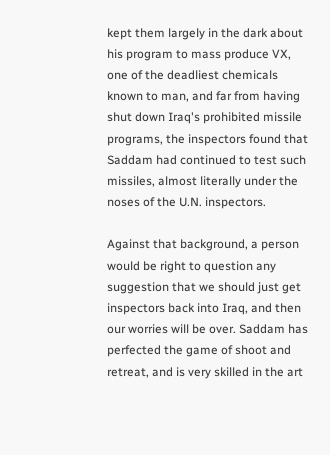kept them largely in the dark about his program to mass produce VX, one of the deadliest chemicals known to man, and far from having shut down Iraq's prohibited missile programs, the inspectors found that Saddam had continued to test such missiles, almost literally under the noses of the U.N. inspectors.

Against that background, a person would be right to question any suggestion that we should just get inspectors back into Iraq, and then our worries will be over. Saddam has perfected the game of shoot and retreat, and is very skilled in the art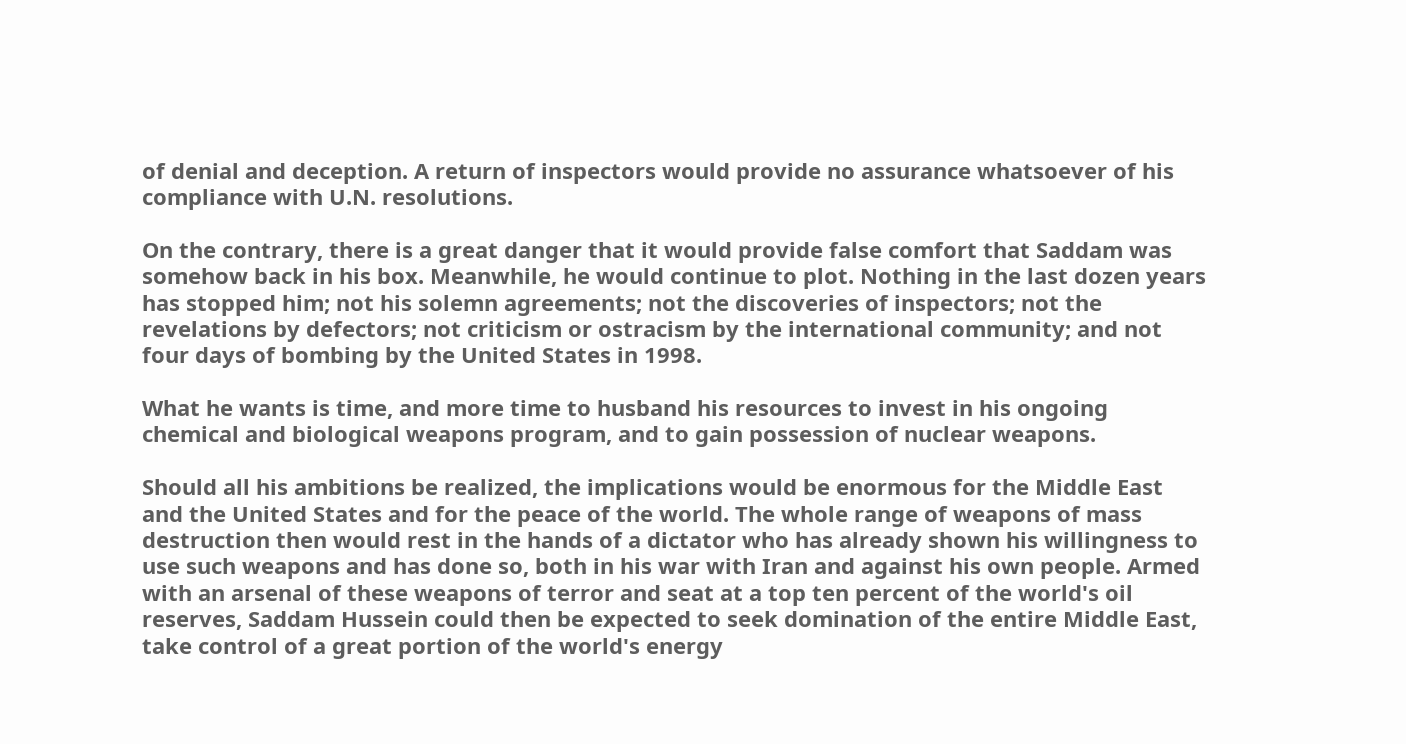of denial and deception. A return of inspectors would provide no assurance whatsoever of his compliance with U.N. resolutions.

On the contrary, there is a great danger that it would provide false comfort that Saddam was somehow back in his box. Meanwhile, he would continue to plot. Nothing in the last dozen years has stopped him; not his solemn agreements; not the discoveries of inspectors; not the revelations by defectors; not criticism or ostracism by the international community; and not four days of bombing by the United States in 1998.

What he wants is time, and more time to husband his resources to invest in his ongoing chemical and biological weapons program, and to gain possession of nuclear weapons.

Should all his ambitions be realized, the implications would be enormous for the Middle East and the United States and for the peace of the world. The whole range of weapons of mass destruction then would rest in the hands of a dictator who has already shown his willingness to use such weapons and has done so, both in his war with Iran and against his own people. Armed with an arsenal of these weapons of terror and seat at a top ten percent of the world's oil reserves, Saddam Hussein could then be expected to seek domination of the entire Middle East, take control of a great portion of the world's energy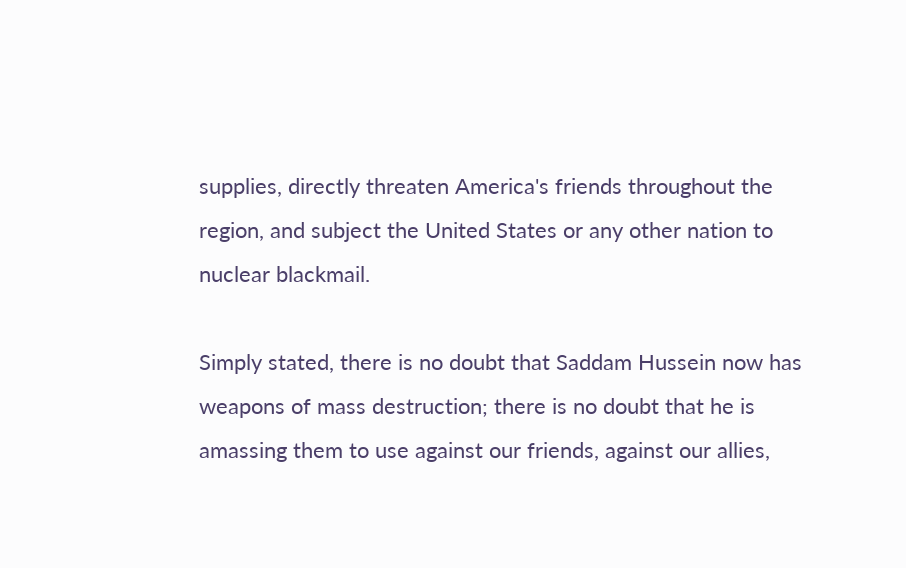supplies, directly threaten America's friends throughout the region, and subject the United States or any other nation to nuclear blackmail.

Simply stated, there is no doubt that Saddam Hussein now has weapons of mass destruction; there is no doubt that he is amassing them to use against our friends, against our allies,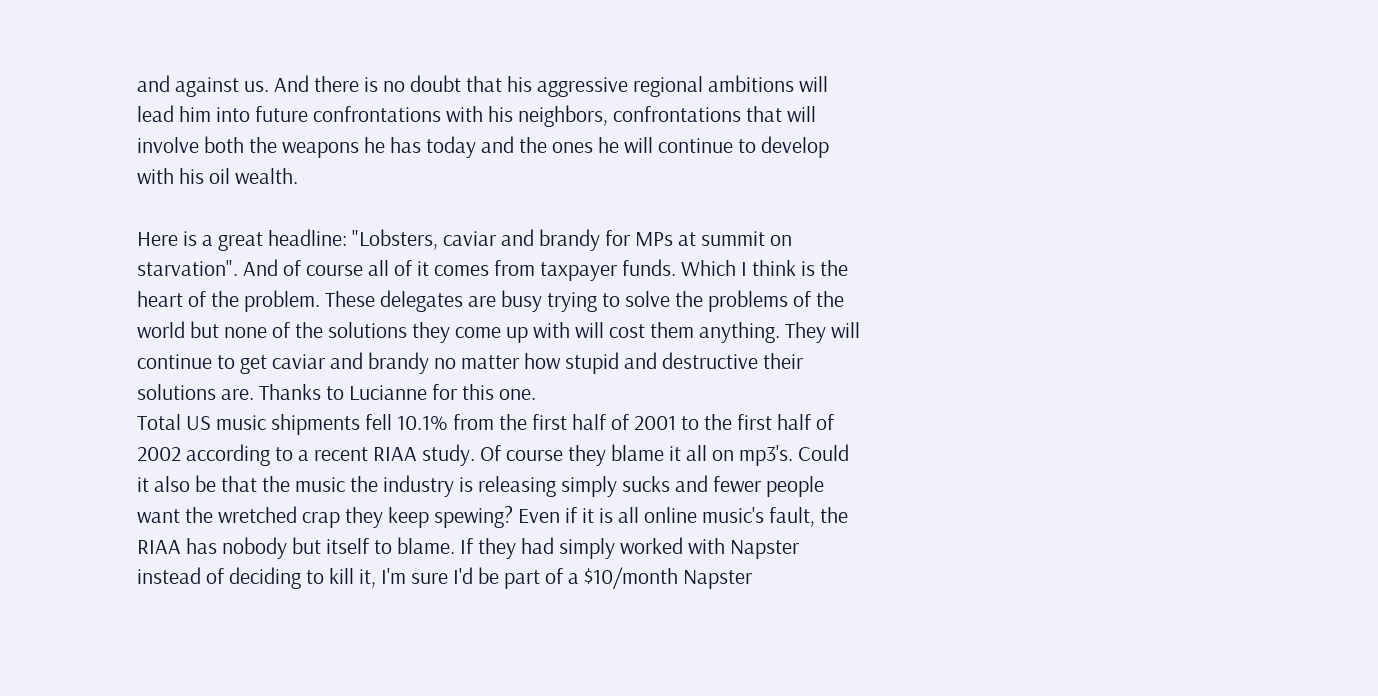and against us. And there is no doubt that his aggressive regional ambitions will lead him into future confrontations with his neighbors, confrontations that will involve both the weapons he has today and the ones he will continue to develop with his oil wealth.

Here is a great headline: "Lobsters, caviar and brandy for MPs at summit on starvation". And of course all of it comes from taxpayer funds. Which I think is the heart of the problem. These delegates are busy trying to solve the problems of the world but none of the solutions they come up with will cost them anything. They will continue to get caviar and brandy no matter how stupid and destructive their solutions are. Thanks to Lucianne for this one.
Total US music shipments fell 10.1% from the first half of 2001 to the first half of 2002 according to a recent RIAA study. Of course they blame it all on mp3's. Could it also be that the music the industry is releasing simply sucks and fewer people want the wretched crap they keep spewing? Even if it is all online music's fault, the RIAA has nobody but itself to blame. If they had simply worked with Napster instead of deciding to kill it, I'm sure I'd be part of a $10/month Napster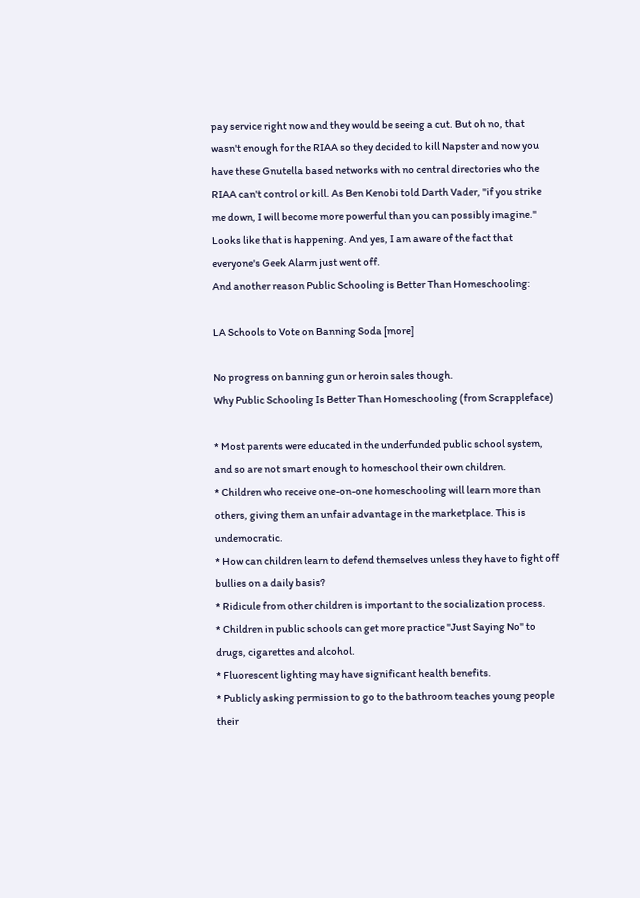pay service right now and they would be seeing a cut. But oh no, that wasn't enough for the RIAA so they decided to kill Napster and now you have these Gnutella based networks with no central directories who the RIAA can't control or kill. As Ben Kenobi told Darth Vader, "if you strike me down, I will become more powerful than you can possibly imagine." Looks like that is happening. And yes, I am aware of the fact that everyone's Geek Alarm just went off.
And another reason Public Schooling is Better Than Homeschooling:

LA Schools to Vote on Banning Soda [more]

No progress on banning gun or heroin sales though.
Why Public Schooling Is Better Than Homeschooling (from Scrappleface)

* Most parents were educated in the underfunded public school system, and so are not smart enough to homeschool their own children.
* Children who receive one-on-one homeschooling will learn more than others, giving them an unfair advantage in the marketplace. This is undemocratic.
* How can children learn to defend themselves unless they have to fight off bullies on a daily basis?
* Ridicule from other children is important to the socialization process.
* Children in public schools can get more practice "Just Saying No" to drugs, cigarettes and alcohol.
* Fluorescent lighting may have significant health benefits.
* Publicly asking permission to go to the bathroom teaches young people their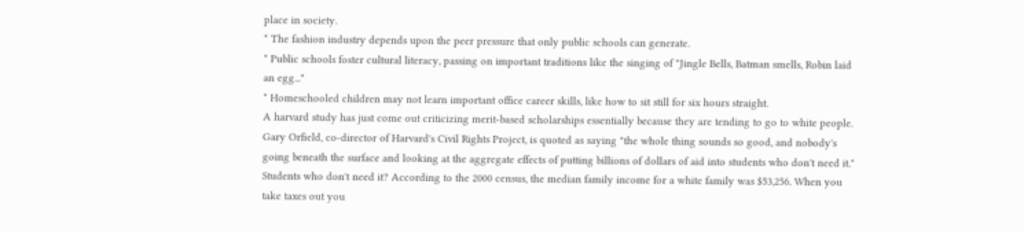place in society.
* The fashion industry depends upon the peer pressure that only public schools can generate.
* Public schools foster cultural literacy, passing on important traditions like the singing of "Jingle Bells, Batman smells, Robin laid an egg..."
* Homeschooled children may not learn important office career skills, like how to sit still for six hours straight.
A harvard study has just come out criticizing merit-based scholarships essentially because they are tending to go to white people. Gary Orfield, co-director of Harvard's Civil Rights Project, is quoted as saying "the whole thing sounds so good, and nobody's going beneath the surface and looking at the aggregate effects of putting billions of dollars of aid into students who don't need it." Students who don't need it? According to the 2000 census, the median family income for a white family was $53,256. When you take taxes out you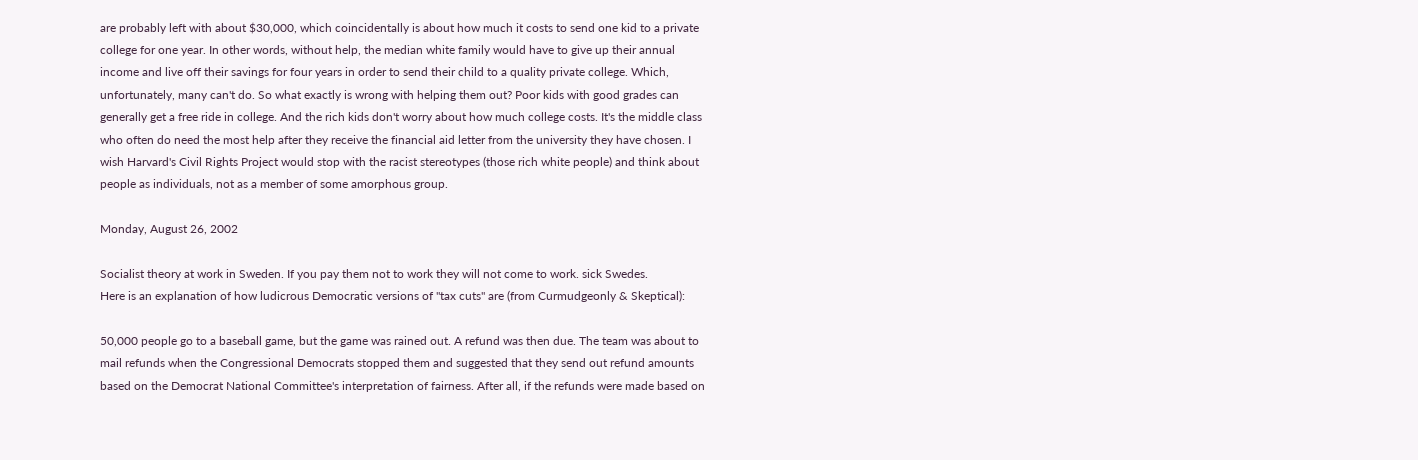are probably left with about $30,000, which coincidentally is about how much it costs to send one kid to a private college for one year. In other words, without help, the median white family would have to give up their annual income and live off their savings for four years in order to send their child to a quality private college. Which, unfortunately, many can't do. So what exactly is wrong with helping them out? Poor kids with good grades can generally get a free ride in college. And the rich kids don't worry about how much college costs. It's the middle class who often do need the most help after they receive the financial aid letter from the university they have chosen. I wish Harvard's Civil Rights Project would stop with the racist stereotypes (those rich white people) and think about people as individuals, not as a member of some amorphous group.

Monday, August 26, 2002

Socialist theory at work in Sweden. If you pay them not to work they will not come to work. sick Swedes.
Here is an explanation of how ludicrous Democratic versions of "tax cuts" are (from Curmudgeonly & Skeptical):

50,000 people go to a baseball game, but the game was rained out. A refund was then due. The team was about to mail refunds when the Congressional Democrats stopped them and suggested that they send out refund amounts based on the Democrat National Committee's interpretation of fairness. After all, if the refunds were made based on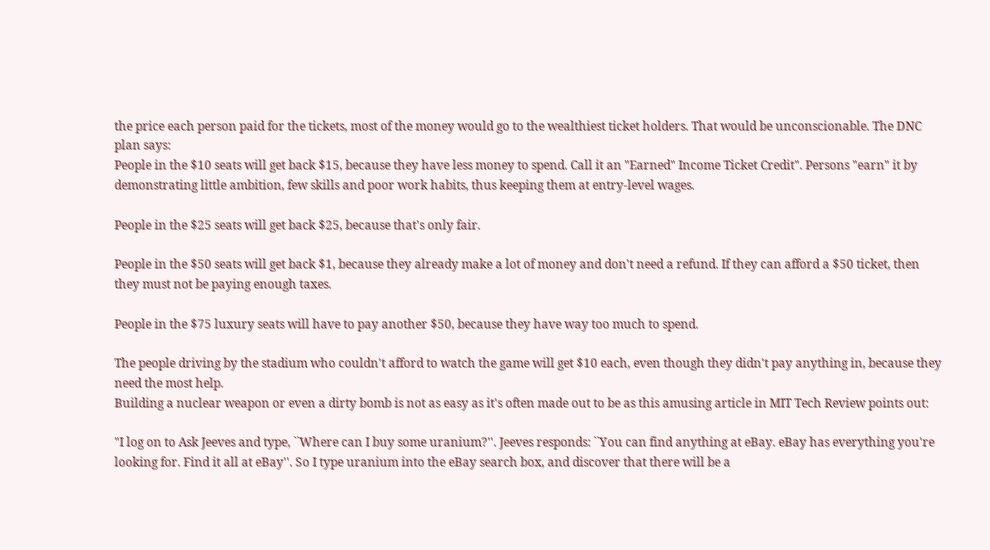the price each person paid for the tickets, most of the money would go to the wealthiest ticket holders. That would be unconscionable. The DNC plan says:
People in the $10 seats will get back $15, because they have less money to spend. Call it an "Earned" Income Ticket Credit". Persons "earn" it by demonstrating little ambition, few skills and poor work habits, thus keeping them at entry-level wages.

People in the $25 seats will get back $25, because that's only fair.

People in the $50 seats will get back $1, because they already make a lot of money and don't need a refund. If they can afford a $50 ticket, then they must not be paying enough taxes.

People in the $75 luxury seats will have to pay another $50, because they have way too much to spend.

The people driving by the stadium who couldn't afford to watch the game will get $10 each, even though they didn't pay anything in, because they need the most help.
Building a nuclear weapon or even a dirty bomb is not as easy as it's often made out to be as this amusing article in MIT Tech Review points out:

"I log on to Ask Jeeves and type, ``Where can I buy some uranium?''. Jeeves responds: ``You can find anything at eBay. eBay has everything you're looking for. Find it all at eBay''. So I type uranium into the eBay search box, and discover that there will be a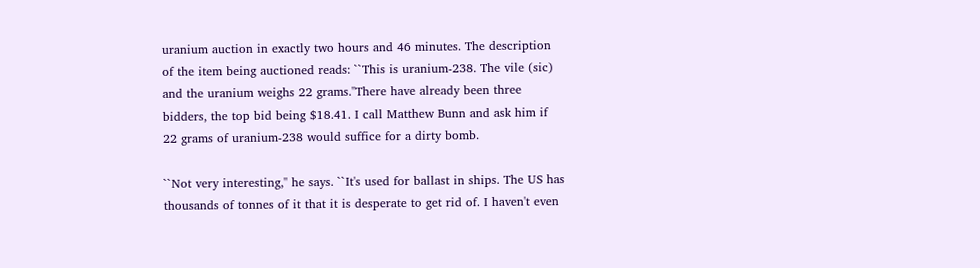uranium auction in exactly two hours and 46 minutes. The description of the item being auctioned reads: ``This is uranium-238. The vile (sic) and the uranium weighs 22 grams.''There have already been three bidders, the top bid being $18.41. I call Matthew Bunn and ask him if 22 grams of uranium-238 would suffice for a dirty bomb.

``Not very interesting,'' he says. ``It's used for ballast in ships. The US has thousands of tonnes of it that it is desperate to get rid of. I haven't even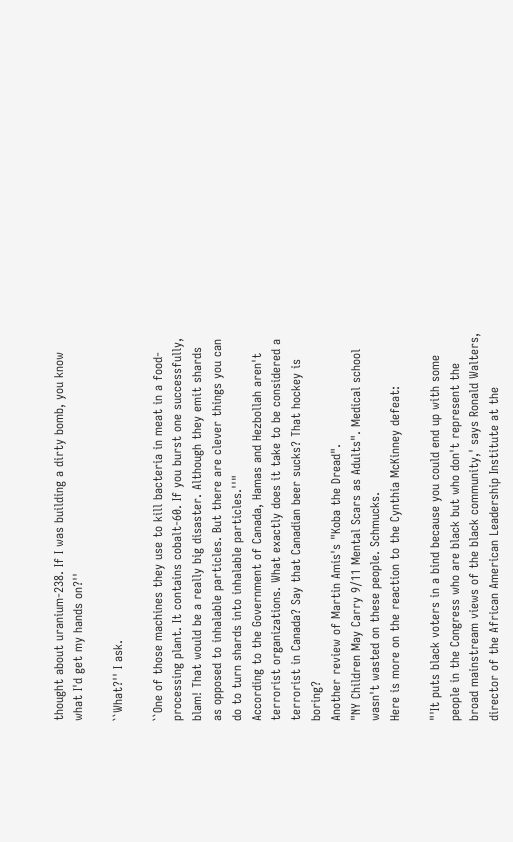thought about uranium-238. If I was building a dirty bomb, you know what I'd get my hands on?''

``What?'' I ask.

``One of those machines they use to kill bacteria in meat in a food-processing plant. It contains cobalt-60. If you burst one successfully, blam! That would be a really big disaster. Although they emit shards as opposed to inhalable particles. But there are clever things you can do to turn shards into inhalable particles.''"
According to the Government of Canada, Hamas and Hezbollah aren't terrorist organizations. What exactly does it take to be considered a terrorist in Canada? Say that Canadian beer sucks? That hockey is boring?
Another review of Martin Amis's "Koba the Dread".
"NY Children May Carry 9/11 Mental Scars as Adults". Medical school wasn't wasted on these people. Schmucks.
Here is more on the reaction to the Cynthia McKinney defeat:

"'It puts black voters in a bind because you could end up with some people in the Congress who are black but who don't represent the broad mainstream views of the black community,' says Ronald Walters, director of the African American Leadership Institute at the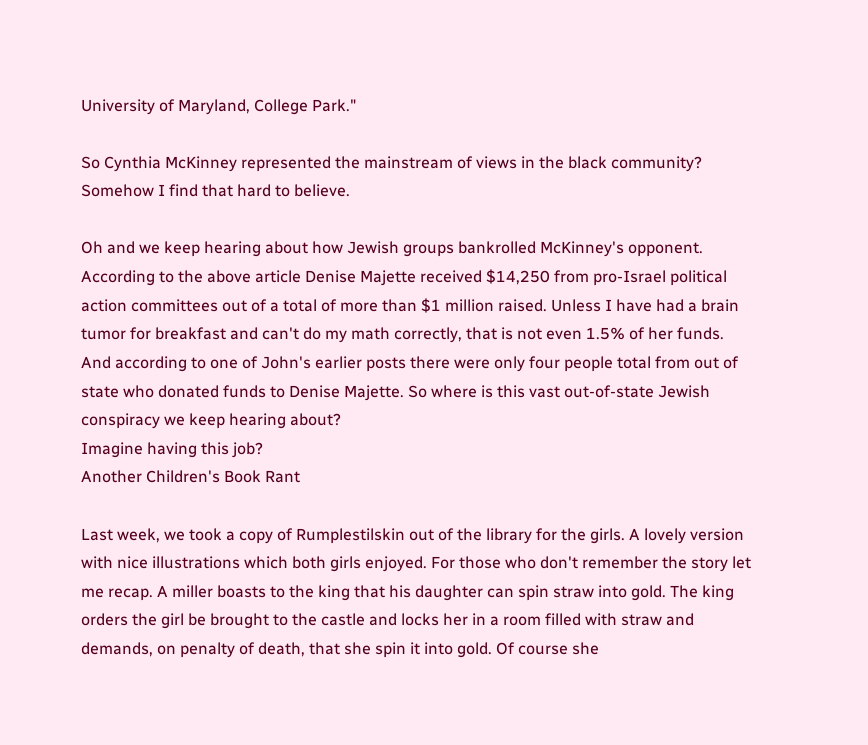University of Maryland, College Park."

So Cynthia McKinney represented the mainstream of views in the black community? Somehow I find that hard to believe.

Oh and we keep hearing about how Jewish groups bankrolled McKinney's opponent. According to the above article Denise Majette received $14,250 from pro-Israel political action committees out of a total of more than $1 million raised. Unless I have had a brain tumor for breakfast and can't do my math correctly, that is not even 1.5% of her funds. And according to one of John's earlier posts there were only four people total from out of state who donated funds to Denise Majette. So where is this vast out-of-state Jewish conspiracy we keep hearing about?
Imagine having this job?
Another Children's Book Rant

Last week, we took a copy of Rumplestilskin out of the library for the girls. A lovely version with nice illustrations which both girls enjoyed. For those who don't remember the story let me recap. A miller boasts to the king that his daughter can spin straw into gold. The king orders the girl be brought to the castle and locks her in a room filled with straw and demands, on penalty of death, that she spin it into gold. Of course she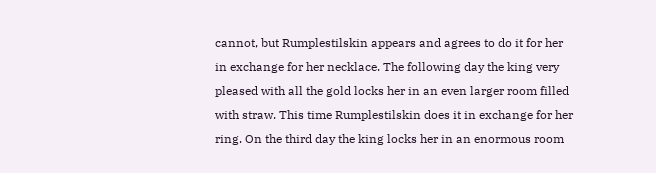cannot, but Rumplestilskin appears and agrees to do it for her in exchange for her necklace. The following day the king very pleased with all the gold locks her in an even larger room filled with straw. This time Rumplestilskin does it in exchange for her ring. On the third day the king locks her in an enormous room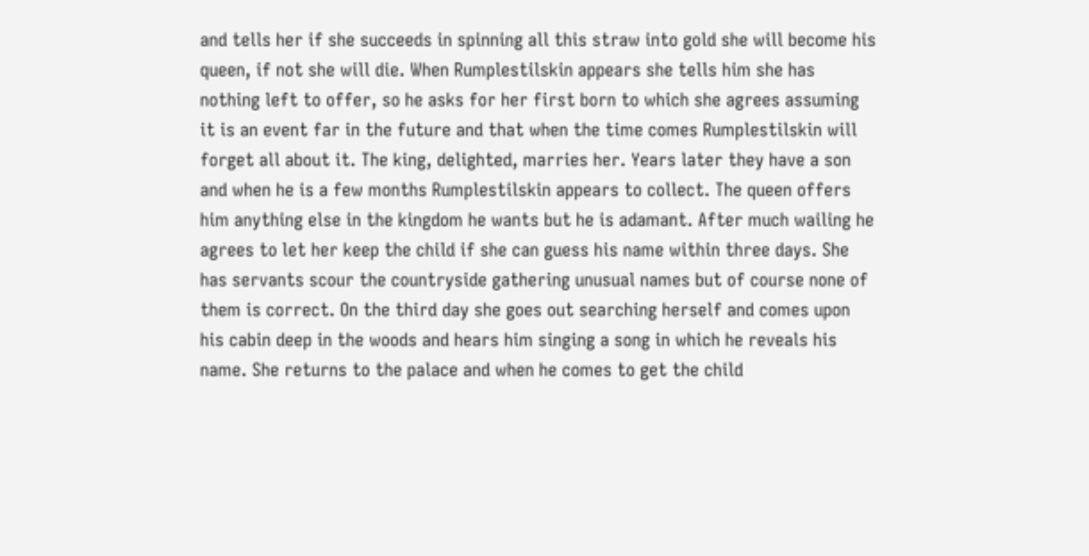and tells her if she succeeds in spinning all this straw into gold she will become his queen, if not she will die. When Rumplestilskin appears she tells him she has nothing left to offer, so he asks for her first born to which she agrees assuming it is an event far in the future and that when the time comes Rumplestilskin will forget all about it. The king, delighted, marries her. Years later they have a son and when he is a few months Rumplestilskin appears to collect. The queen offers him anything else in the kingdom he wants but he is adamant. After much wailing he agrees to let her keep the child if she can guess his name within three days. She has servants scour the countryside gathering unusual names but of course none of them is correct. On the third day she goes out searching herself and comes upon his cabin deep in the woods and hears him singing a song in which he reveals his name. She returns to the palace and when he comes to get the child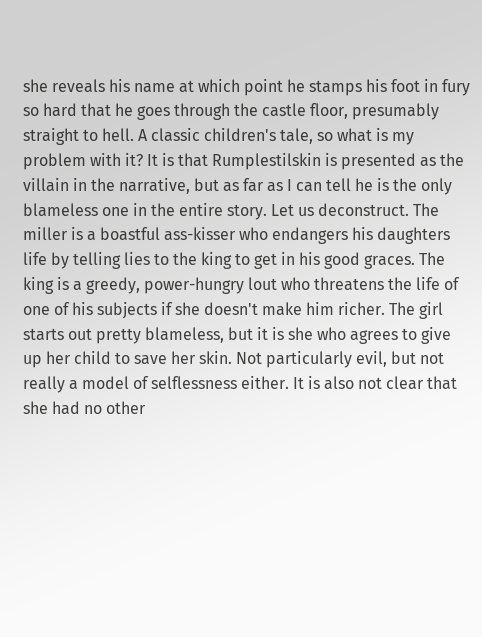she reveals his name at which point he stamps his foot in fury so hard that he goes through the castle floor, presumably straight to hell. A classic children's tale, so what is my problem with it? It is that Rumplestilskin is presented as the villain in the narrative, but as far as I can tell he is the only blameless one in the entire story. Let us deconstruct. The miller is a boastful ass-kisser who endangers his daughters life by telling lies to the king to get in his good graces. The king is a greedy, power-hungry lout who threatens the life of one of his subjects if she doesn't make him richer. The girl starts out pretty blameless, but it is she who agrees to give up her child to save her skin. Not particularly evil, but not really a model of selflessness either. It is also not clear that she had no other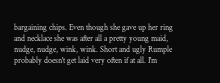bargaining chips. Even though she gave up her ring and necklace she was after all a pretty young maid, nudge, nudge, wink, wink. Short and ugly Rumple probably doesn't get laid very often if at all. I'm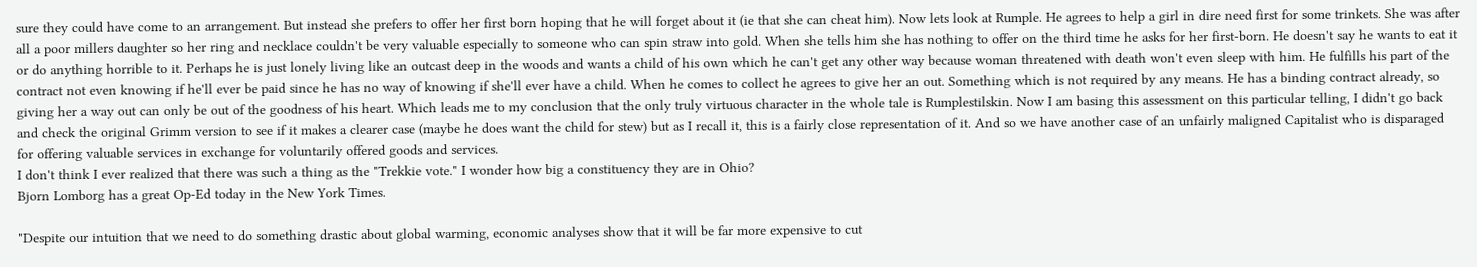sure they could have come to an arrangement. But instead she prefers to offer her first born hoping that he will forget about it (ie that she can cheat him). Now lets look at Rumple. He agrees to help a girl in dire need first for some trinkets. She was after all a poor millers daughter so her ring and necklace couldn't be very valuable especially to someone who can spin straw into gold. When she tells him she has nothing to offer on the third time he asks for her first-born. He doesn't say he wants to eat it or do anything horrible to it. Perhaps he is just lonely living like an outcast deep in the woods and wants a child of his own which he can't get any other way because woman threatened with death won't even sleep with him. He fulfills his part of the contract not even knowing if he'll ever be paid since he has no way of knowing if she'll ever have a child. When he comes to collect he agrees to give her an out. Something which is not required by any means. He has a binding contract already, so giving her a way out can only be out of the goodness of his heart. Which leads me to my conclusion that the only truly virtuous character in the whole tale is Rumplestilskin. Now I am basing this assessment on this particular telling, I didn't go back and check the original Grimm version to see if it makes a clearer case (maybe he does want the child for stew) but as I recall it, this is a fairly close representation of it. And so we have another case of an unfairly maligned Capitalist who is disparaged for offering valuable services in exchange for voluntarily offered goods and services.
I don't think I ever realized that there was such a thing as the "Trekkie vote." I wonder how big a constituency they are in Ohio?
Bjorn Lomborg has a great Op-Ed today in the New York Times.

"Despite our intuition that we need to do something drastic about global warming, economic analyses show that it will be far more expensive to cut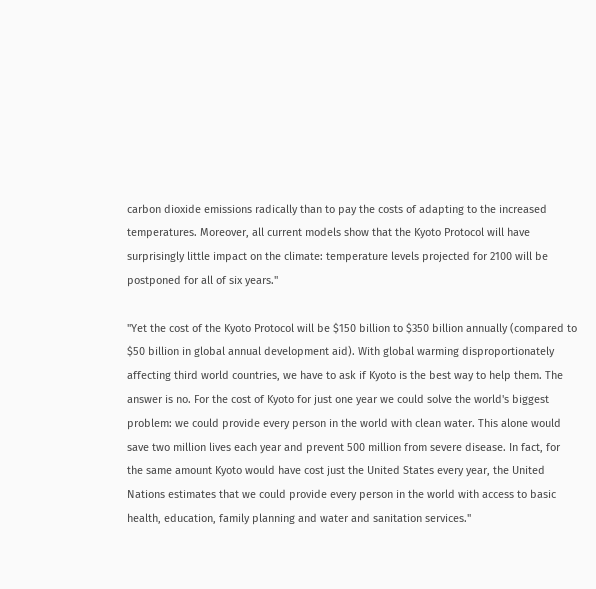carbon dioxide emissions radically than to pay the costs of adapting to the increased temperatures. Moreover, all current models show that the Kyoto Protocol will have surprisingly little impact on the climate: temperature levels projected for 2100 will be postponed for all of six years."

"Yet the cost of the Kyoto Protocol will be $150 billion to $350 billion annually (compared to $50 billion in global annual development aid). With global warming disproportionately affecting third world countries, we have to ask if Kyoto is the best way to help them. The answer is no. For the cost of Kyoto for just one year we could solve the world's biggest problem: we could provide every person in the world with clean water. This alone would save two million lives each year and prevent 500 million from severe disease. In fact, for the same amount Kyoto would have cost just the United States every year, the United Nations estimates that we could provide every person in the world with access to basic health, education, family planning and water and sanitation services."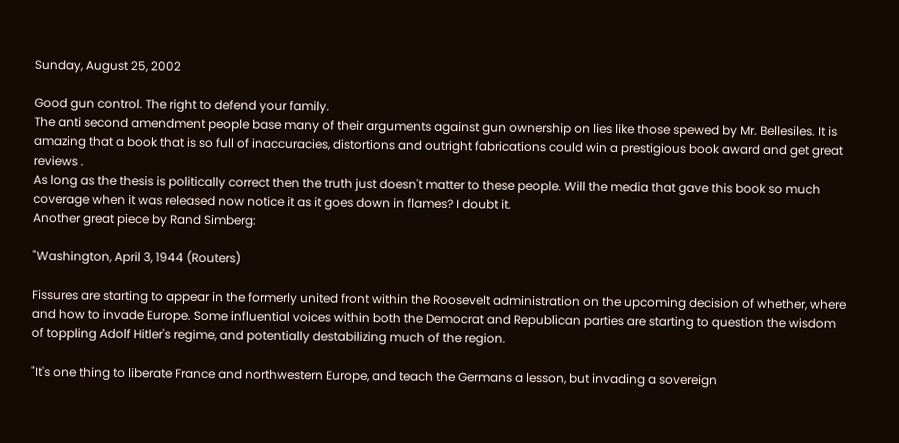Sunday, August 25, 2002

Good gun control. The right to defend your family.
The anti second amendment people base many of their arguments against gun ownership on lies like those spewed by Mr. Bellesiles. It is amazing that a book that is so full of inaccuracies, distortions and outright fabrications could win a prestigious book award and get great reviews .
As long as the thesis is politically correct then the truth just doesn't matter to these people. Will the media that gave this book so much coverage when it was released now notice it as it goes down in flames? I doubt it.
Another great piece by Rand Simberg:

"Washington, April 3, 1944 (Routers)

Fissures are starting to appear in the formerly united front within the Roosevelt administration on the upcoming decision of whether, where and how to invade Europe. Some influential voices within both the Democrat and Republican parties are starting to question the wisdom of toppling Adolf Hitler's regime, and potentially destabilizing much of the region.

"It's one thing to liberate France and northwestern Europe, and teach the Germans a lesson, but invading a sovereign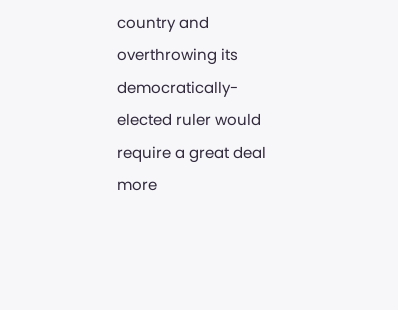country and overthrowing its democratically-elected ruler would require a great deal more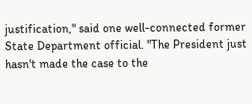justification," said one well-connected former State Department official. "The President just hasn't made the case to the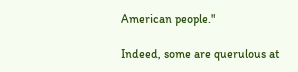American people."

Indeed, some are querulous at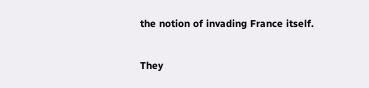the notion of invading France itself.

They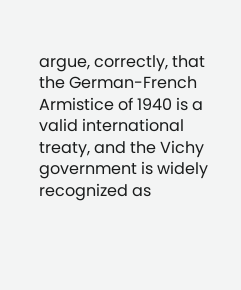argue, correctly, that the German-French Armistice of 1940 is a valid international treaty, and the Vichy government is widely recognized as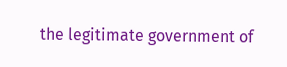the legitimate government of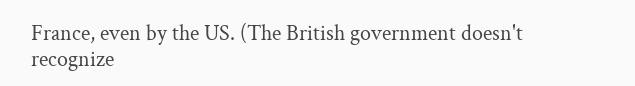France, even by the US. (The British government doesn't recognize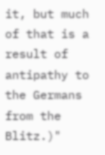it, but much of that is a result of antipathy to the Germans from the Blitz.)"